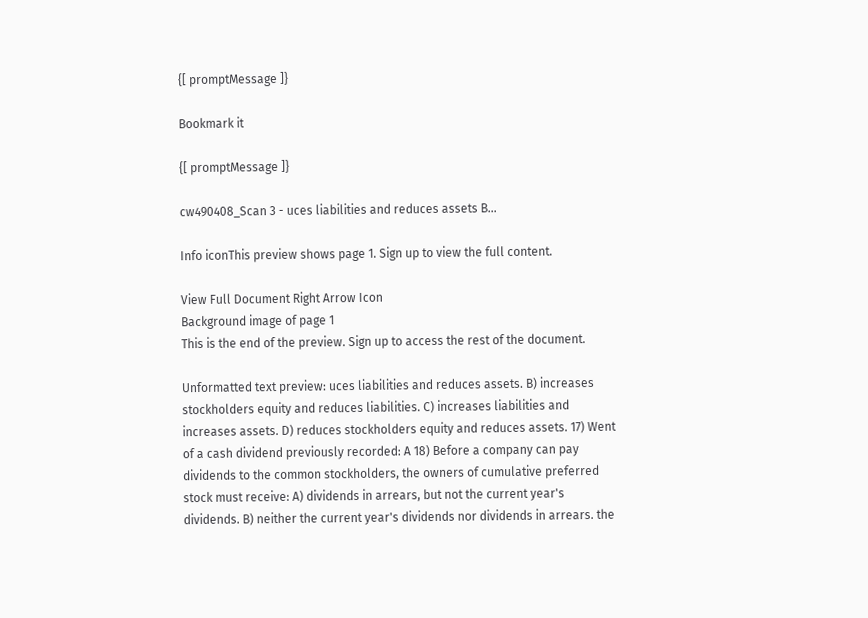{[ promptMessage ]}

Bookmark it

{[ promptMessage ]}

cw490408_Scan 3 - uces liabilities and reduces assets B...

Info iconThis preview shows page 1. Sign up to view the full content.

View Full Document Right Arrow Icon
Background image of page 1
This is the end of the preview. Sign up to access the rest of the document.

Unformatted text preview: uces liabilities and reduces assets. B) increases stockholders equity and reduces liabilities. C) increases liabilities and increases assets. D) reduces stockholders equity and reduces assets. 17) Went of a cash dividend previously recorded: A 18) Before a company can pay dividends to the common stockholders, the owners of cumulative preferred stock must receive: A) dividends in arrears, but not the current year's dividends. B) neither the current year's dividends nor dividends in arrears. the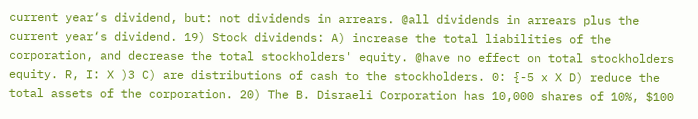current year‘s dividend, but: not dividends in arrears. @all dividends in arrears plus the current year‘s dividend. 19) Stock dividends: A) increase the total liabilities of the corporation, and decrease the total stockholders' equity. @have no effect on total stockholders equity. R, I: X )3 C) are distributions of cash to the stockholders. 0: {-5 x X D) reduce the total assets of the corporation. 20) The B. Disraeli Corporation has 10,000 shares of 10%, $100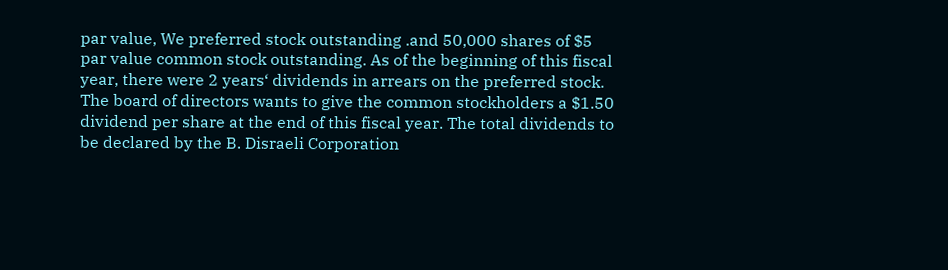par value, We preferred stock outstanding .and 50,000 shares of $5 par value common stock outstanding. As of the beginning of this fiscal year, there were 2 years‘ dividends in arrears on the preferred stock. The board of directors wants to give the common stockholders a $1.50 dividend per share at the end of this fiscal year. The total dividends to be declared by the B. Disraeli Corporation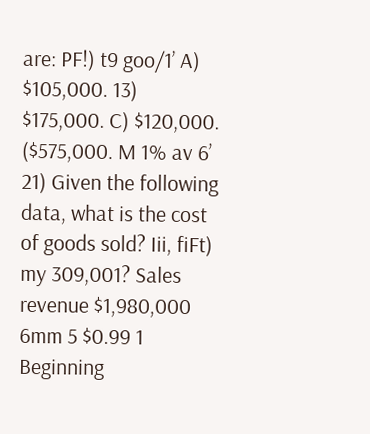are: PF!) t9 goo/1’ A) $105,000. 13) $175,000. C) $120,000. ($575,000. M 1% av 6’ 21) Given the following data, what is the cost of goods sold? Iii, fiFt) my 309,001? Sales revenue $1,980,000 6mm 5 $0.99 1 Beginning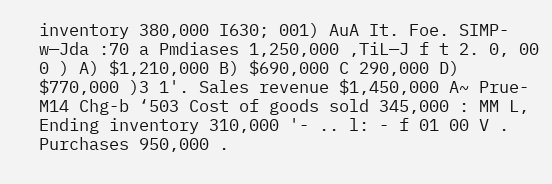inventory 380,000 I630; 001) AuA It. Foe. SIMP- w—Jda :70 a Pmdiases 1,250,000 ,TiL—J f t 2. 0, 00 0 ) A) $1,210,000 B) $690,000 C 290,000 D) $770,000 )3 1'. Sales revenue $1,450,000 A~ Prue-M14 Chg-b ‘503 Cost of goods sold 345,000 : MM L, Ending inventory 310,000 '- .. l: - f 01 00 V . Purchases 950,000 .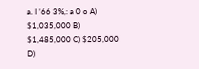a. I ’66 3%,: a 0 o A) $1,035,000 B) $1,485,000 C) $205,000 D)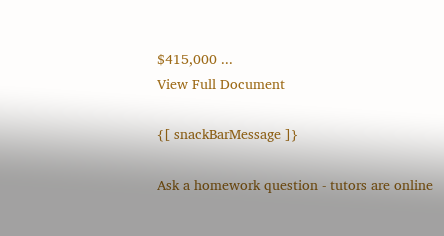$415,000 ...
View Full Document

{[ snackBarMessage ]}

Ask a homework question - tutors are online